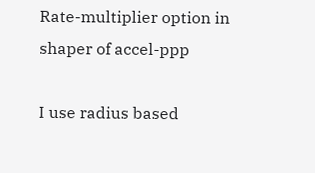Rate-multiplier option in shaper of accel-ppp

I use radius based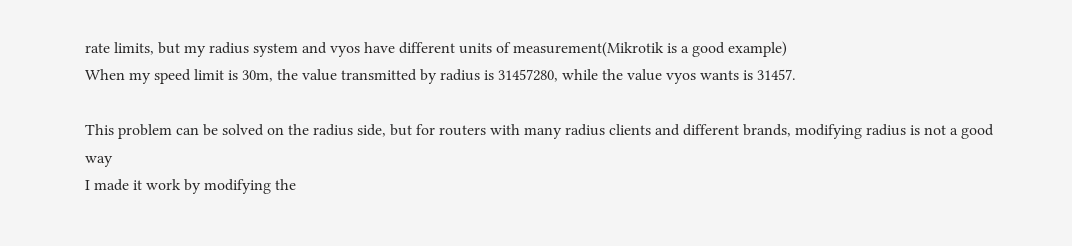rate limits, but my radius system and vyos have different units of measurement(Mikrotik is a good example)
When my speed limit is 30m, the value transmitted by radius is 31457280, while the value vyos wants is 31457.

This problem can be solved on the radius side, but for routers with many radius clients and different brands, modifying radius is not a good way
I made it work by modifying the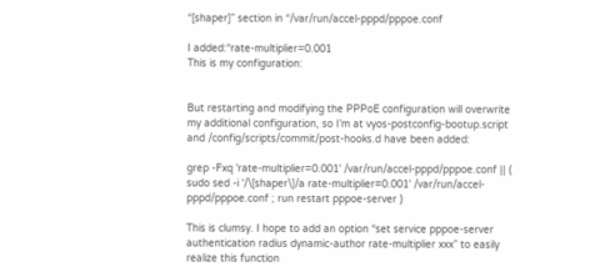“[shaper]” section in “/var/run/accel-pppd/pppoe.conf

I added:“rate-multiplier=0.001
This is my configuration:


But restarting and modifying the PPPoE configuration will overwrite my additional configuration, so I’m at vyos-postconfig-bootup.script and /config/scripts/commit/post-hooks.d have been added:

grep -Fxq 'rate-multiplier=0.001' /var/run/accel-pppd/pppoe.conf || ( sudo sed -i '/\[shaper\]/a rate-multiplier=0.001' /var/run/accel-pppd/pppoe.conf ; run restart pppoe-server )

This is clumsy. I hope to add an option “set service pppoe-server authentication radius dynamic-author rate-multiplier xxx” to easily realize this function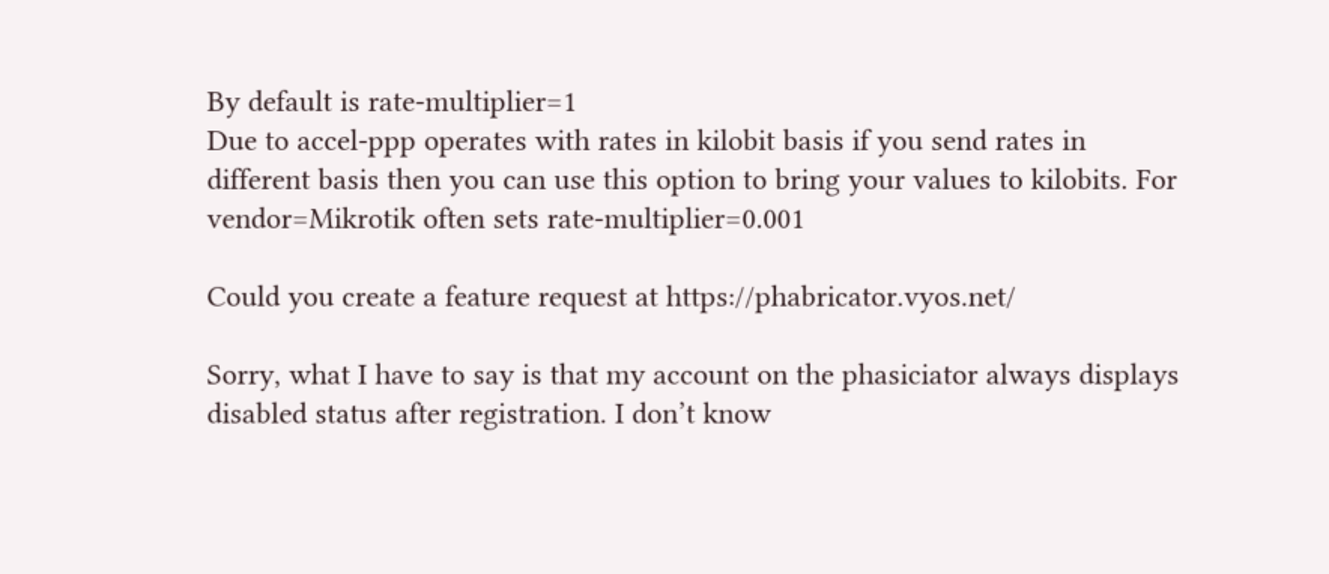By default is rate-multiplier=1
Due to accel-ppp operates with rates in kilobit basis if you send rates in different basis then you can use this option to bring your values to kilobits. For vendor=Mikrotik often sets rate-multiplier=0.001

Could you create a feature request at https://phabricator.vyos.net/

Sorry, what I have to say is that my account on the phasiciator always displays disabled status after registration. I don’t know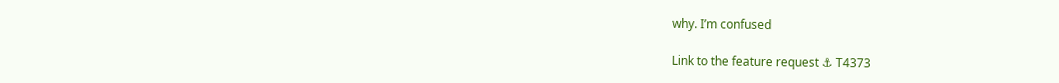why. I’m confused

Link to the feature request ⚓ T4373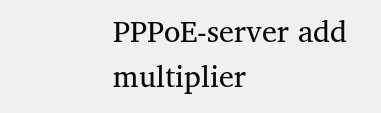PPPoE-server add multiplier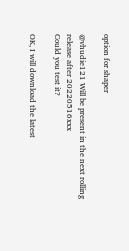option for shaper

@vhudie121 Will be present in the next rolling release after 20220516xxx
Could you test it?

OK, I will download the latest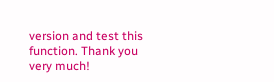version and test this function. Thank you very much!